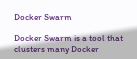Docker Swarm

Docker Swarm is a tool that clusters many Docker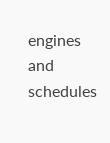engines and schedules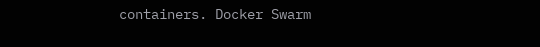containers. Docker Swarm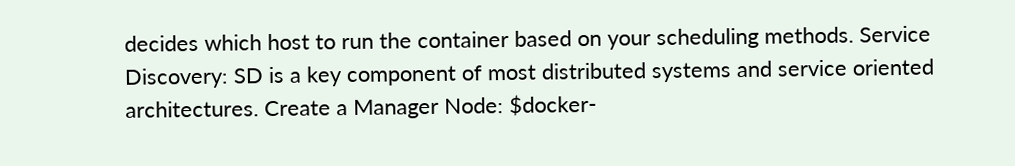decides which host to run the container based on your scheduling methods. Service Discovery: SD is a key component of most distributed systems and service oriented architectures. Create a Manager Node: $docker-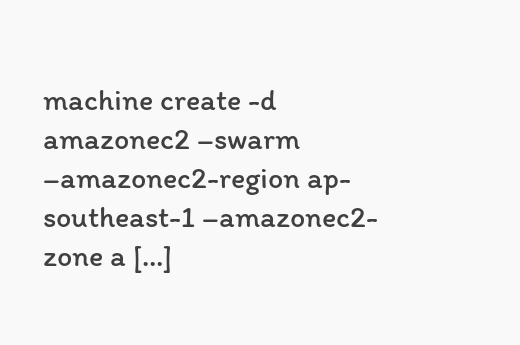machine create -d amazonec2 –swarm –amazonec2-region ap-southeast-1 –amazonec2-zone a […]